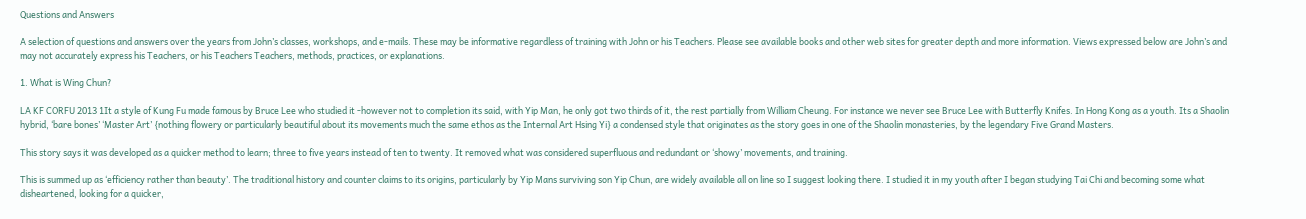Questions and Answers

A selection of questions and answers over the years from John’s classes, workshops, and e-mails. These may be informative regardless of training with John or his Teachers. Please see available books and other web sites for greater depth and more information. Views expressed below are John’s and may not accurately express his Teachers, or his Teachers Teachers, methods, practices, or explanations.

1. What is Wing Chun?

LA KF CORFU 2013 1It a style of Kung Fu made famous by Bruce Lee who studied it -however not to completion its said, with Yip Man, he only got two thirds of it, the rest partially from William Cheung. For instance we never see Bruce Lee with Butterfly Knifes. In Hong Kong as a youth. Its a Shaolin hybrid, ‘bare bones’ ‘Master Art’ {nothing flowery or particularly beautiful about its movements much the same ethos as the Internal Art Hsing Yi} a condensed style that originates as the story goes in one of the Shaolin monasteries, by the legendary Five Grand Masters.

This story says it was developed as a quicker method to learn; three to five years instead of ten to twenty. It removed what was considered superfluous and redundant or ‘showy’ movements, and training.

This is summed up as ‘efficiency rather than beauty’. The traditional history and counter claims to its origins, particularly by Yip Mans surviving son Yip Chun, are widely available all on line so I suggest looking there. I studied it in my youth after I began studying Tai Chi and becoming some what disheartened, looking for a quicker,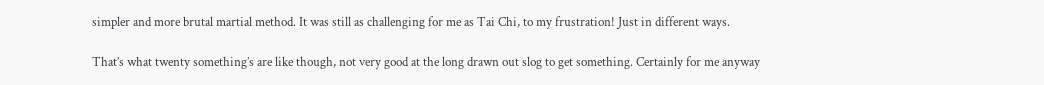simpler and more brutal martial method. It was still as challenging for me as Tai Chi, to my frustration! Just in different ways.

That’s what twenty something’s are like though, not very good at the long drawn out slog to get something. Certainly for me anyway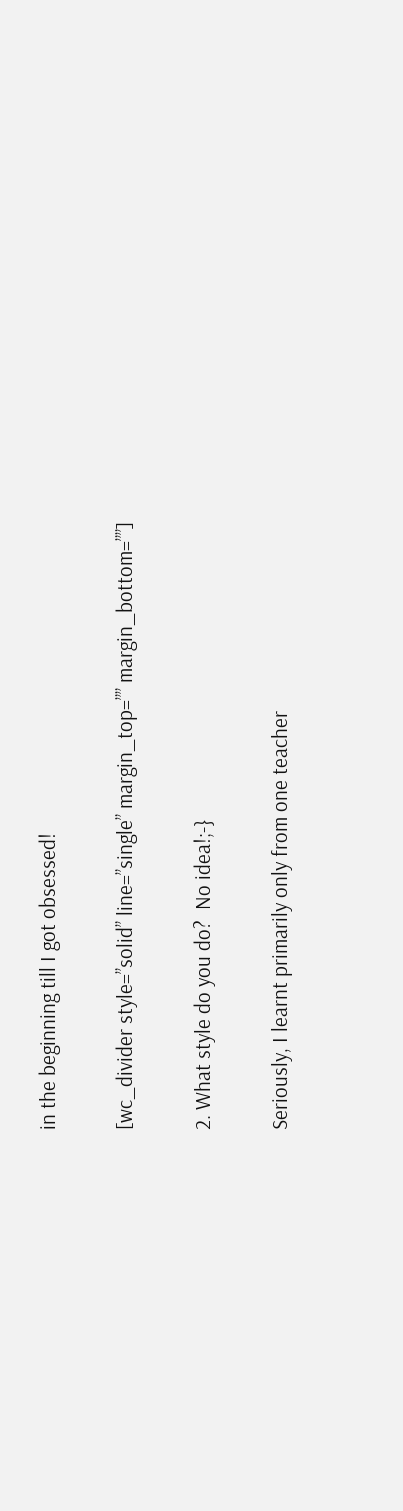in the beginning till I got obsessed!

[wc_divider style=”solid” line=”single” margin_top=”” margin_bottom=””]

2. What style do you do?  No idea!;-}

Seriously, I learnt primarily only from one teacher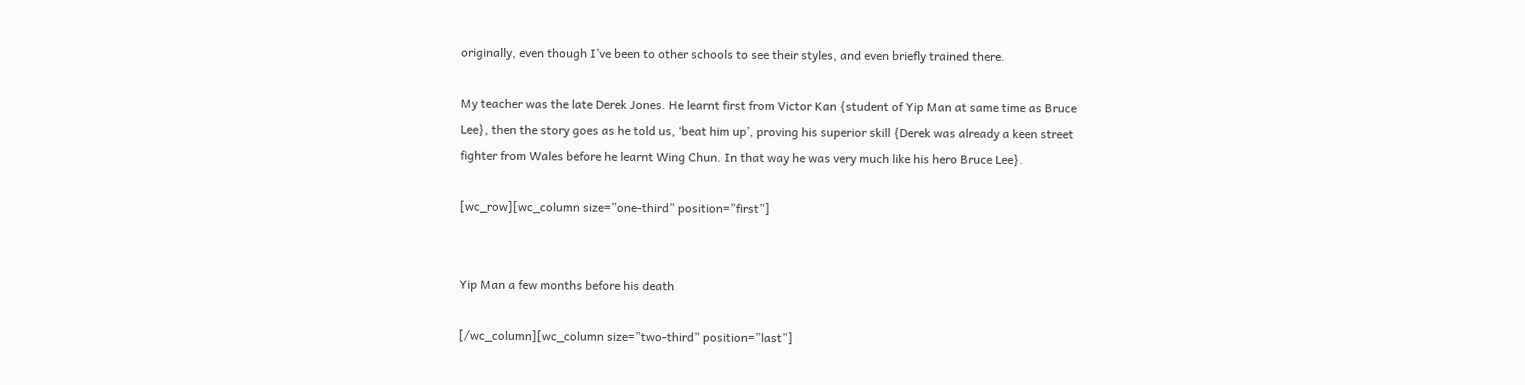originally, even though I’ve been to other schools to see their styles, and even briefly trained there.

My teacher was the late Derek Jones. He learnt first from Victor Kan {student of Yip Man at same time as Bruce Lee}, then the story goes as he told us, ‘beat him up’, proving his superior skill {Derek was already a keen street fighter from Wales before he learnt Wing Chun. In that way he was very much like his hero Bruce Lee}.

[wc_row][wc_column size=”one-third” position=”first”]


Yip Man a few months before his death

[/wc_column][wc_column size=”two-third” position=”last”]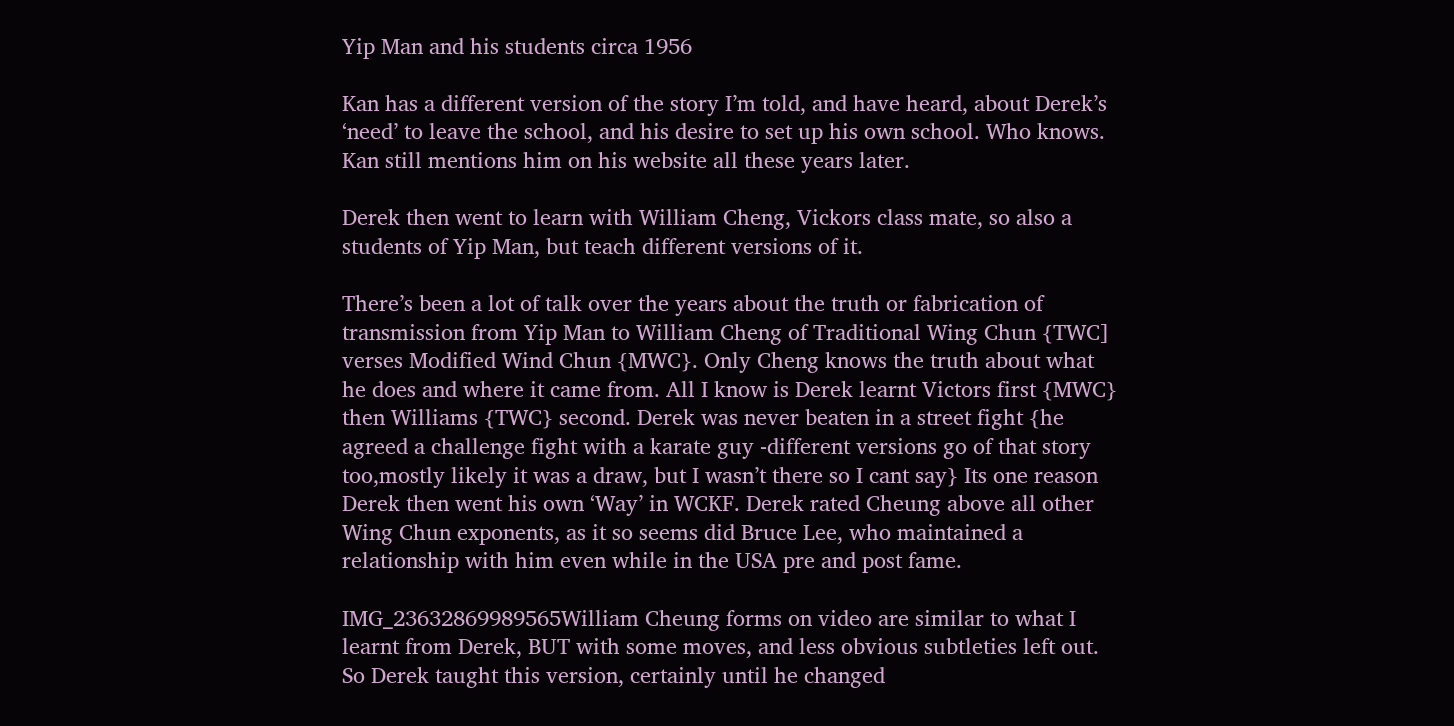Yip Man and his students circa 1956

Kan has a different version of the story I’m told, and have heard, about Derek’s ‘need’ to leave the school, and his desire to set up his own school. Who knows. Kan still mentions him on his website all these years later.

Derek then went to learn with William Cheng, Vickors class mate, so also a students of Yip Man, but teach different versions of it.

There’s been a lot of talk over the years about the truth or fabrication of transmission from Yip Man to William Cheng of Traditional Wing Chun {TWC] verses Modified Wind Chun {MWC}. Only Cheng knows the truth about what he does and where it came from. All I know is Derek learnt Victors first {MWC} then Williams {TWC} second. Derek was never beaten in a street fight {he agreed a challenge fight with a karate guy -different versions go of that story too,mostly likely it was a draw, but I wasn’t there so I cant say} Its one reason Derek then went his own ‘Way’ in WCKF. Derek rated Cheung above all other Wing Chun exponents, as it so seems did Bruce Lee, who maintained a relationship with him even while in the USA pre and post fame.

IMG_23632869989565William Cheung forms on video are similar to what I learnt from Derek, BUT with some moves, and less obvious subtleties left out. So Derek taught this version, certainly until he changed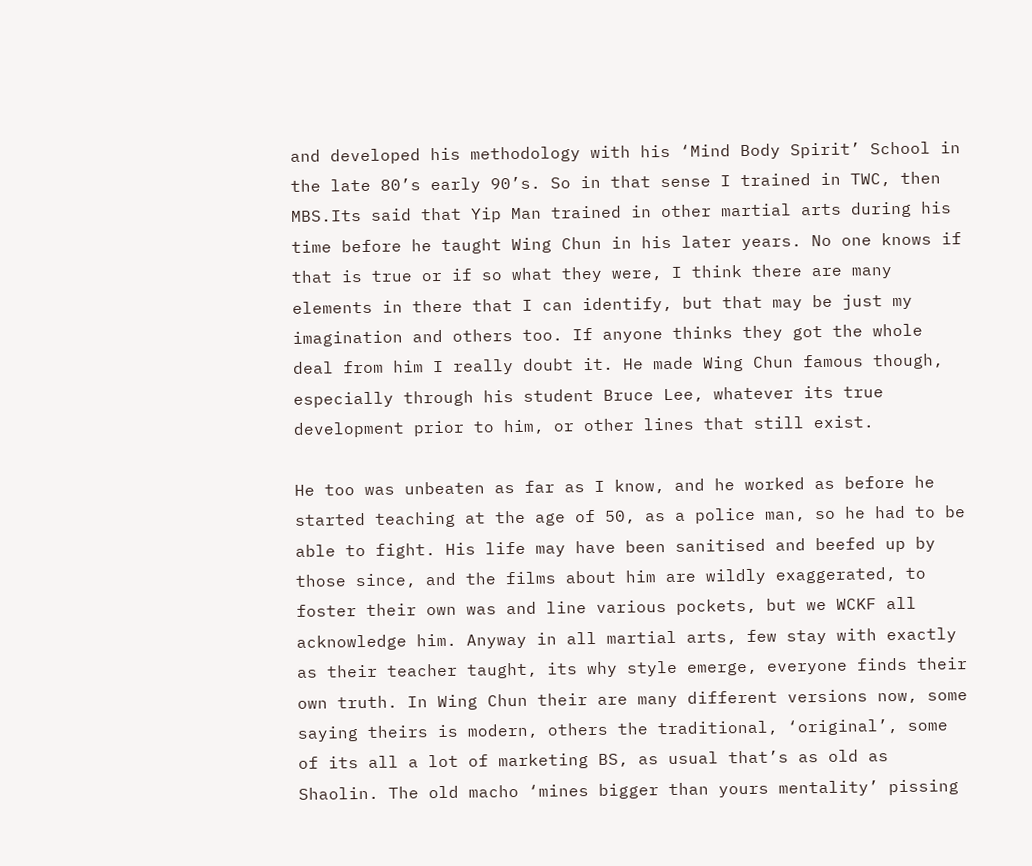and developed his methodology with his ‘Mind Body Spirit’ School in the late 80’s early 90’s. So in that sense I trained in TWC, then MBS.Its said that Yip Man trained in other martial arts during his time before he taught Wing Chun in his later years. No one knows if that is true or if so what they were, I think there are many elements in there that I can identify, but that may be just my imagination and others too. If anyone thinks they got the whole deal from him I really doubt it. He made Wing Chun famous though, especially through his student Bruce Lee, whatever its true development prior to him, or other lines that still exist.

He too was unbeaten as far as I know, and he worked as before he started teaching at the age of 50, as a police man, so he had to be able to fight. His life may have been sanitised and beefed up by those since, and the films about him are wildly exaggerated, to foster their own was and line various pockets, but we WCKF all acknowledge him. Anyway in all martial arts, few stay with exactly as their teacher taught, its why style emerge, everyone finds their own truth. In Wing Chun their are many different versions now, some saying theirs is modern, others the traditional, ‘original’, some of its all a lot of marketing BS, as usual that’s as old as Shaolin. The old macho ‘mines bigger than yours mentality’ pissing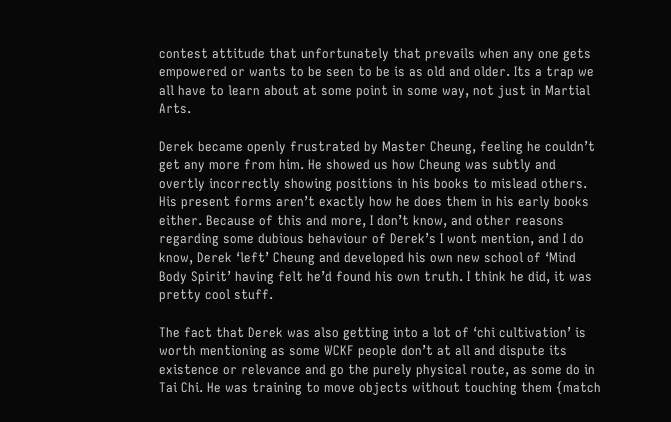contest attitude that unfortunately that prevails when any one gets empowered or wants to be seen to be is as old and older. Its a trap we all have to learn about at some point in some way, not just in Martial Arts.

Derek became openly frustrated by Master Cheung, feeling he couldn’t get any more from him. He showed us how Cheung was subtly and overtly incorrectly showing positions in his books to mislead others. His present forms aren’t exactly how he does them in his early books either. Because of this and more, I don’t know, and other reasons regarding some dubious behaviour of Derek’s I wont mention, and I do know, Derek ‘left’ Cheung and developed his own new school of ‘Mind Body Spirit’ having felt he’d found his own truth. I think he did, it was pretty cool stuff.

The fact that Derek was also getting into a lot of ‘chi cultivation’ is worth mentioning as some WCKF people don’t at all and dispute its existence or relevance and go the purely physical route, as some do in Tai Chi. He was training to move objects without touching them {match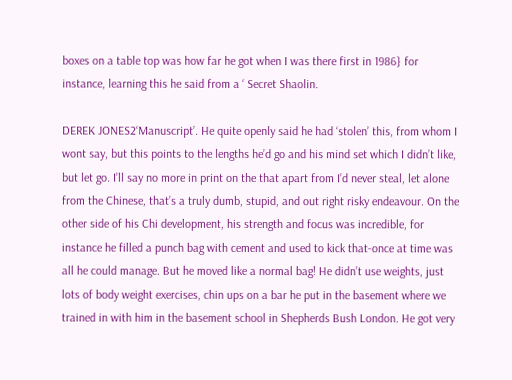boxes on a table top was how far he got when I was there first in 1986} for instance, learning this he said from a ‘ Secret Shaolin.

DEREK JONES2‘Manuscript’. He quite openly said he had ‘stolen’ this, from whom I wont say, but this points to the lengths he’d go and his mind set which I didn’t like, but let go. I’ll say no more in print on the that apart from I’d never steal, let alone from the Chinese, that’s a truly dumb, stupid, and out right risky endeavour. On the other side of his Chi development, his strength and focus was incredible, for instance he filled a punch bag with cement and used to kick that-once at time was all he could manage. But he moved like a normal bag! He didn’t use weights, just lots of body weight exercises, chin ups on a bar he put in the basement where we trained in with him in the basement school in Shepherds Bush London. He got very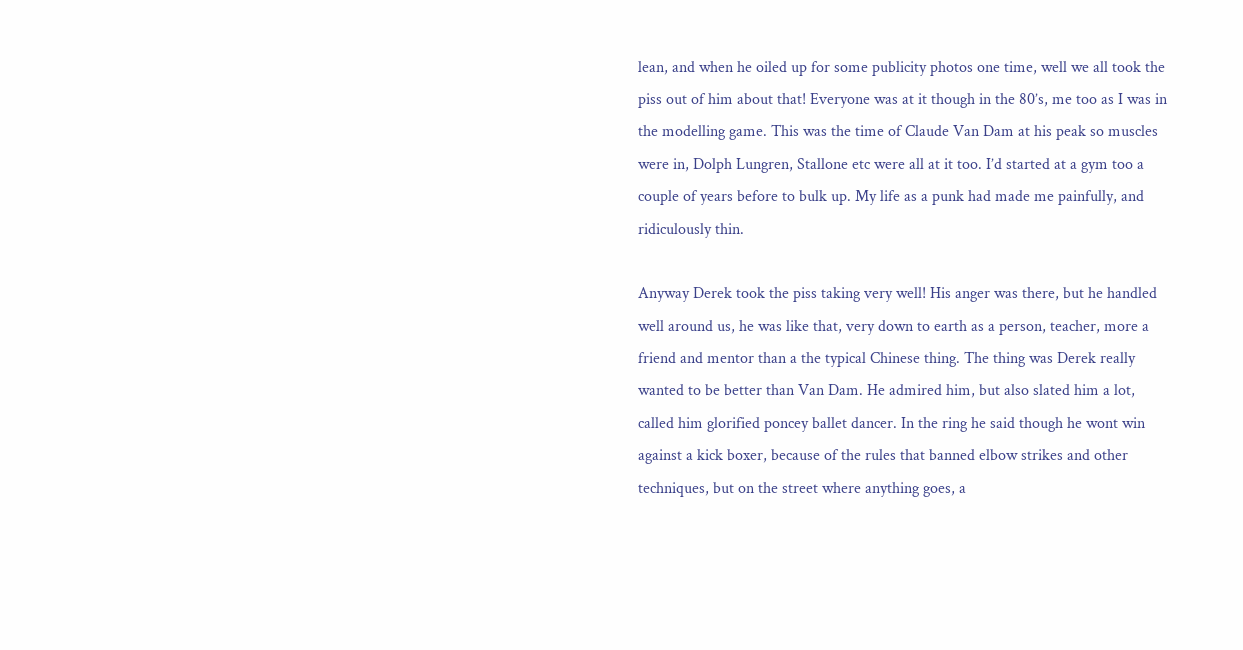lean, and when he oiled up for some publicity photos one time, well we all took the piss out of him about that! Everyone was at it though in the 80’s, me too as I was in the modelling game. This was the time of Claude Van Dam at his peak so muscles were in, Dolph Lungren, Stallone etc were all at it too. I’d started at a gym too a couple of years before to bulk up. My life as a punk had made me painfully, and ridiculously thin.

Anyway Derek took the piss taking very well! His anger was there, but he handled well around us, he was like that, very down to earth as a person, teacher, more a friend and mentor than a the typical Chinese thing. The thing was Derek really wanted to be better than Van Dam. He admired him, but also slated him a lot, called him glorified poncey ballet dancer. In the ring he said though he wont win against a kick boxer, because of the rules that banned elbow strikes and other techniques, but on the street where anything goes, a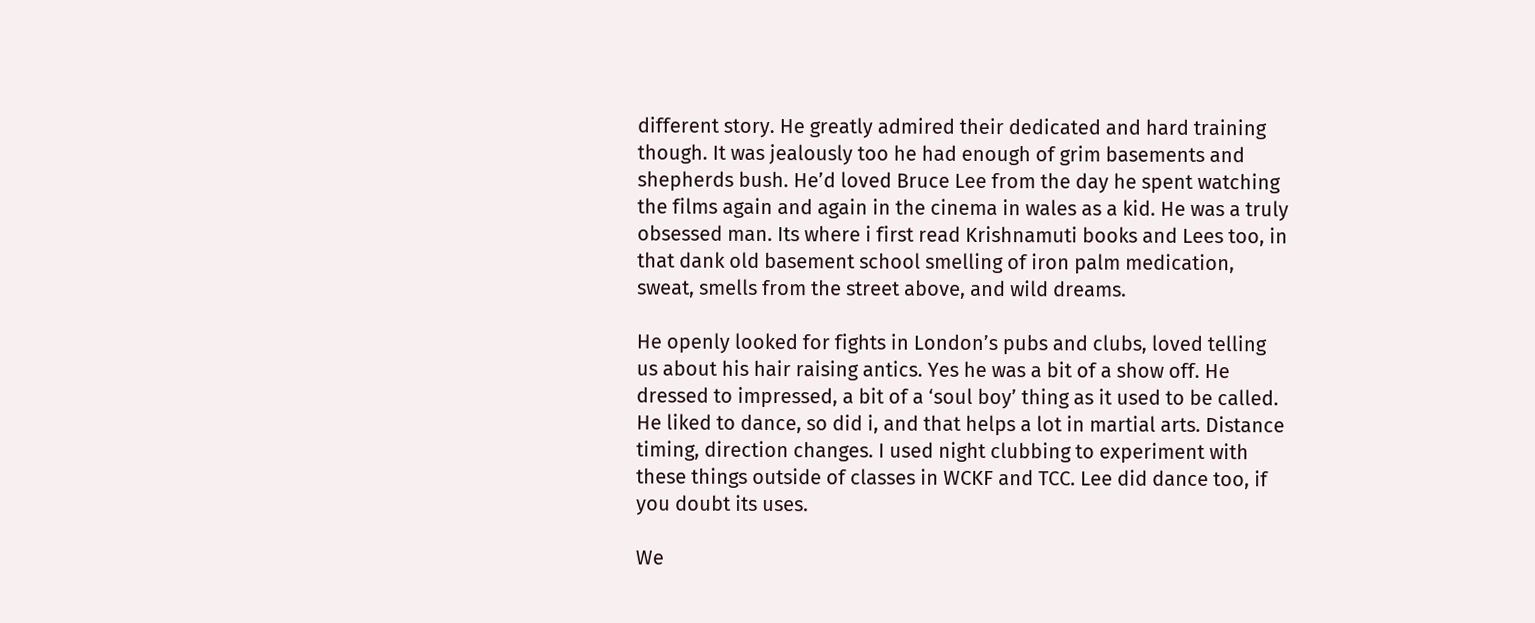different story. He greatly admired their dedicated and hard training though. It was jealously too he had enough of grim basements and shepherds bush. He’d loved Bruce Lee from the day he spent watching the films again and again in the cinema in wales as a kid. He was a truly obsessed man. Its where i first read Krishnamuti books and Lees too, in that dank old basement school smelling of iron palm medication, sweat, smells from the street above, and wild dreams.

He openly looked for fights in London’s pubs and clubs, loved telling us about his hair raising antics. Yes he was a bit of a show off. He dressed to impressed, a bit of a ‘soul boy’ thing as it used to be called. He liked to dance, so did i, and that helps a lot in martial arts. Distance timing, direction changes. I used night clubbing to experiment with these things outside of classes in WCKF and TCC. Lee did dance too, if you doubt its uses.

We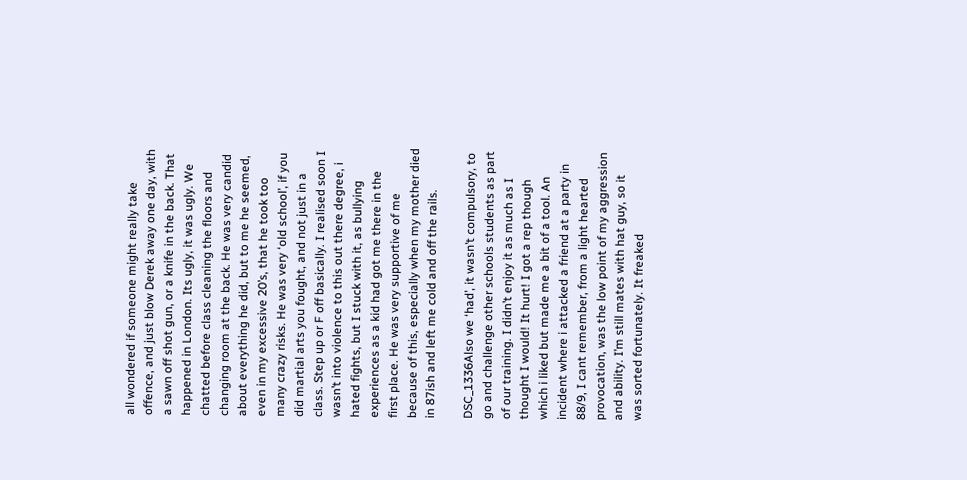all wondered if someone might really take offence, and just blow Derek away one day, with a sawn off shot gun, or a knife in the back. That happened in London. Its ugly, it was ugly. We chatted before class cleaning the floors and changing room at the back. He was very candid about everything he did, but to me he seemed, even in my excessive 20’s, that he took too many crazy risks. He was very ‘old school’, if you did martial arts you fought, and not just in a class. Step up or F off basically. I realised soon I wasn’t into violence to this out there degree, i hated fights, but I stuck with it, as bullying experiences as a kid had got me there in the first place. He was very supportive of me because of this, especially when my mother died in 87ish and left me cold and off the rails.

DSC_1336Also we ‘had’, it wasn’t compulsory, to go and challenge other schools students as part of our training. I didn’t enjoy it as much as I thought I would! It hurt! I got a rep though which i liked but made me a bit of a tool. An incident where i attacked a friend at a party in 88/9, I cant remember, from a light hearted provocation, was the low point of my aggression and ability. I’m still mates with hat guy, so it was sorted fortunately. It freaked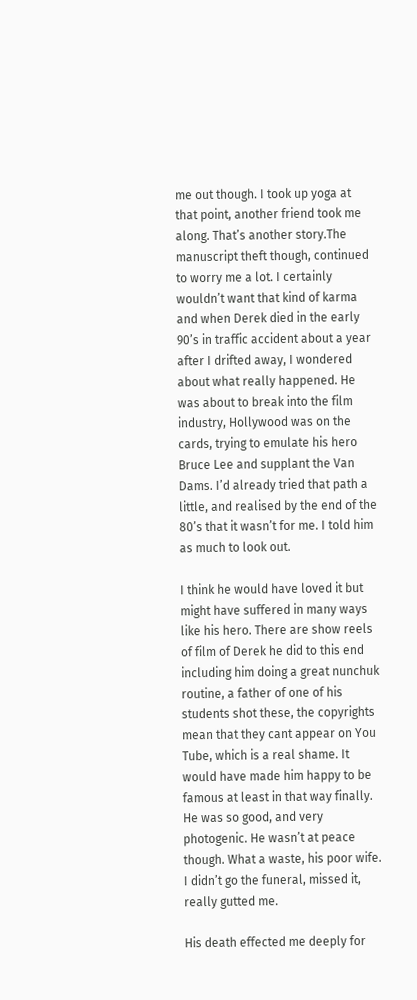me out though. I took up yoga at that point, another friend took me along. That’s another story.The manuscript theft though, continued to worry me a lot. I certainly wouldn’t want that kind of karma and when Derek died in the early 90’s in traffic accident about a year after I drifted away, I wondered about what really happened. He was about to break into the film industry, Hollywood was on the cards, trying to emulate his hero Bruce Lee and supplant the Van Dams. I’d already tried that path a little, and realised by the end of the 80’s that it wasn’t for me. I told him as much to look out.

I think he would have loved it but might have suffered in many ways like his hero. There are show reels of film of Derek he did to this end including him doing a great nunchuk routine, a father of one of his students shot these, the copyrights mean that they cant appear on You Tube, which is a real shame. It would have made him happy to be famous at least in that way finally. He was so good, and very photogenic. He wasn’t at peace though. What a waste, his poor wife. I didn’t go the funeral, missed it, really gutted me.

His death effected me deeply for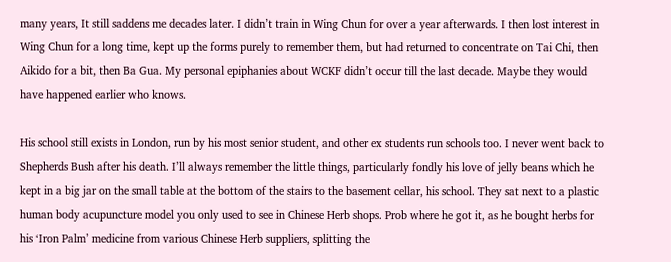many years, It still saddens me decades later. I didn’t train in Wing Chun for over a year afterwards. I then lost interest in Wing Chun for a long time, kept up the forms purely to remember them, but had returned to concentrate on Tai Chi, then Aikido for a bit, then Ba Gua. My personal epiphanies about WCKF didn’t occur till the last decade. Maybe they would have happened earlier who knows.

His school still exists in London, run by his most senior student, and other ex students run schools too. I never went back to Shepherds Bush after his death. I’ll always remember the little things, particularly fondly his love of jelly beans which he kept in a big jar on the small table at the bottom of the stairs to the basement cellar, his school. They sat next to a plastic human body acupuncture model you only used to see in Chinese Herb shops. Prob where he got it, as he bought herbs for his ‘Iron Palm’ medicine from various Chinese Herb suppliers, splitting the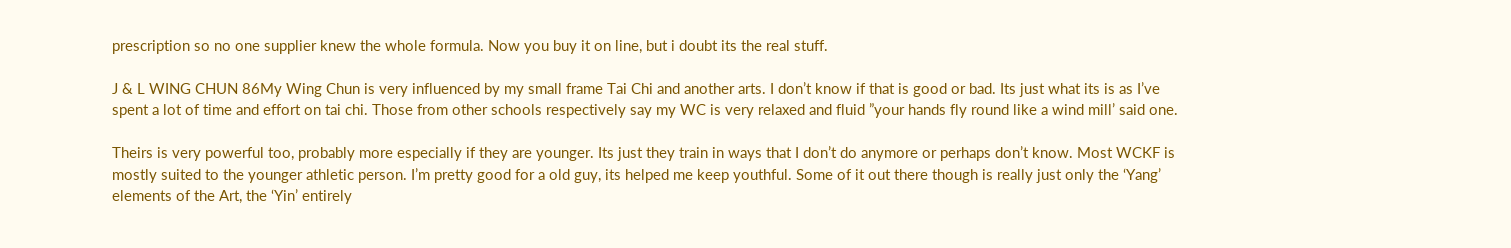prescription so no one supplier knew the whole formula. Now you buy it on line, but i doubt its the real stuff.

J & L WING CHUN 86My Wing Chun is very influenced by my small frame Tai Chi and another arts. I don’t know if that is good or bad. Its just what its is as I’ve spent a lot of time and effort on tai chi. Those from other schools respectively say my WC is very relaxed and fluid ”your hands fly round like a wind mill’ said one.

Theirs is very powerful too, probably more especially if they are younger. Its just they train in ways that I don’t do anymore or perhaps don’t know. Most WCKF is mostly suited to the younger athletic person. I’m pretty good for a old guy, its helped me keep youthful. Some of it out there though is really just only the ‘Yang’ elements of the Art, the ‘Yin’ entirely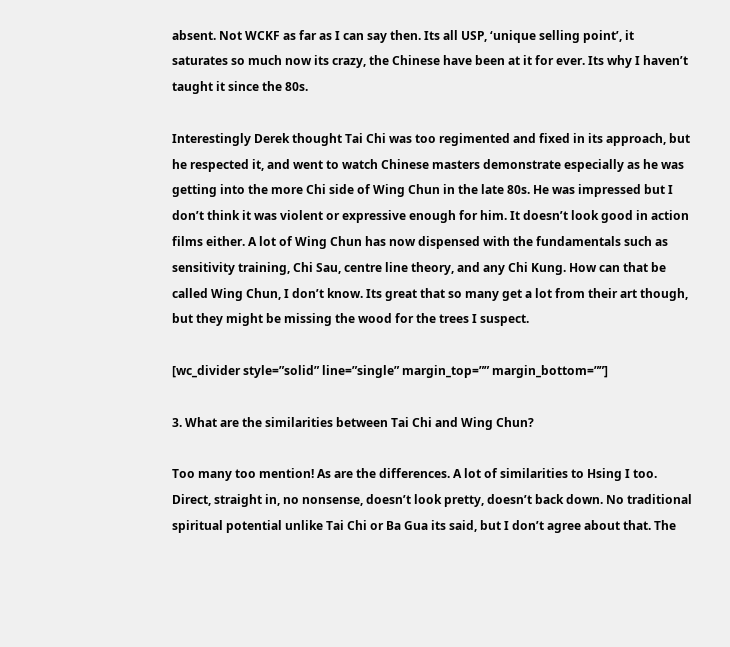absent. Not WCKF as far as I can say then. Its all USP, ‘unique selling point’, it saturates so much now its crazy, the Chinese have been at it for ever. Its why I haven’t taught it since the 80s.

Interestingly Derek thought Tai Chi was too regimented and fixed in its approach, but he respected it, and went to watch Chinese masters demonstrate especially as he was getting into the more Chi side of Wing Chun in the late 80s. He was impressed but I don’t think it was violent or expressive enough for him. It doesn’t look good in action films either. A lot of Wing Chun has now dispensed with the fundamentals such as sensitivity training, Chi Sau, centre line theory, and any Chi Kung. How can that be called Wing Chun, I don’t know. Its great that so many get a lot from their art though, but they might be missing the wood for the trees I suspect.

[wc_divider style=”solid” line=”single” margin_top=”” margin_bottom=””]

3. What are the similarities between Tai Chi and Wing Chun?

Too many too mention! As are the differences. A lot of similarities to Hsing I too. Direct, straight in, no nonsense, doesn’t look pretty, doesn’t back down. No traditional spiritual potential unlike Tai Chi or Ba Gua its said, but I don’t agree about that. The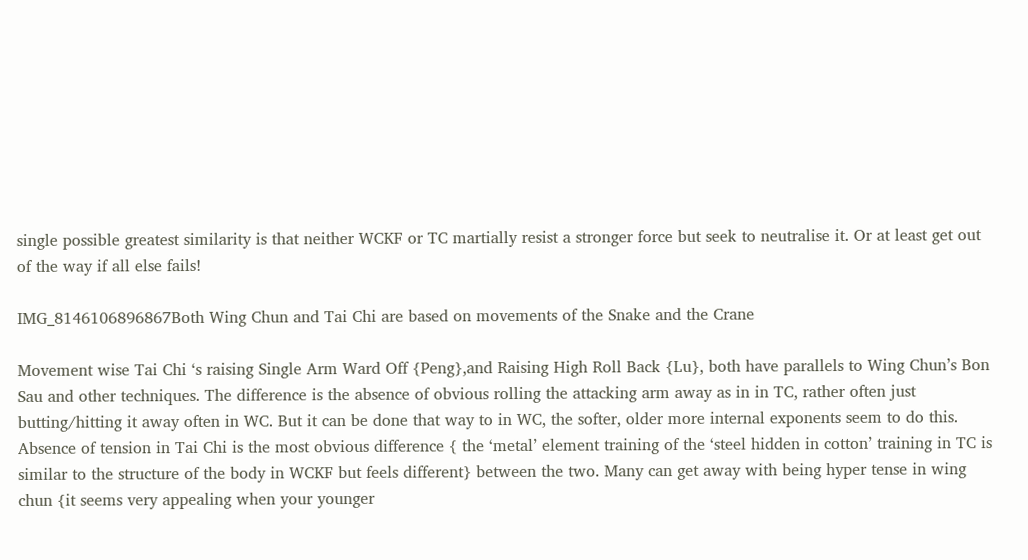single possible greatest similarity is that neither WCKF or TC martially resist a stronger force but seek to neutralise it. Or at least get out of the way if all else fails!

IMG_8146106896867Both Wing Chun and Tai Chi are based on movements of the Snake and the Crane

Movement wise Tai Chi ‘s raising Single Arm Ward Off {Peng},and Raising High Roll Back {Lu}, both have parallels to Wing Chun’s Bon Sau and other techniques. The difference is the absence of obvious rolling the attacking arm away as in in TC, rather often just butting/hitting it away often in WC. But it can be done that way to in WC, the softer, older more internal exponents seem to do this. Absence of tension in Tai Chi is the most obvious difference { the ‘metal’ element training of the ‘steel hidden in cotton’ training in TC is similar to the structure of the body in WCKF but feels different} between the two. Many can get away with being hyper tense in wing chun {it seems very appealing when your younger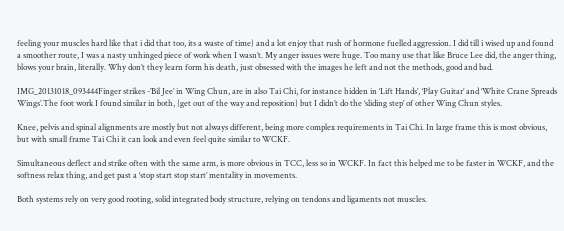feeling your muscles hard like that i did that too, its a waste of time} and a lot enjoy that rush of hormone fuelled aggression. I did till i wised up and found a smoother route, I was a nasty unhinged piece of work when I wasn’t. My anger issues were huge. Too many use that like Bruce Lee did, the anger thing, blows your brain, literally. Why don’t they learn form his death, just obsessed with the images he left and not the methods, good and bad.

IMG_20131018_093444Finger strikes -’Bil Jee’ in Wing Chun, are in also Tai Chi, for instance hidden in ‘Lift Hands’, ‘Play Guitar’ and ‘White Crane Spreads Wings’.The foot work I found similar in both, {get out of the way and reposition} but I didn’t do the ‘sliding step’ of other Wing Chun styles.

Knee, pelvis and spinal alignments are mostly but not always different, being more complex requirements in Tai Chi. In large frame this is most obvious, but with small frame Tai Chi it can look and even feel quite similar to WCKF.

Simultaneous deflect and strike often with the same arm, is more obvious in TCC, less so in WCKF. In fact this helped me to be faster in WCKF, and the softness relax thing, and get past a ‘stop start stop start’ mentality in movements.

Both systems rely on very good rooting, solid integrated body structure, relying on tendons and ligaments not muscles.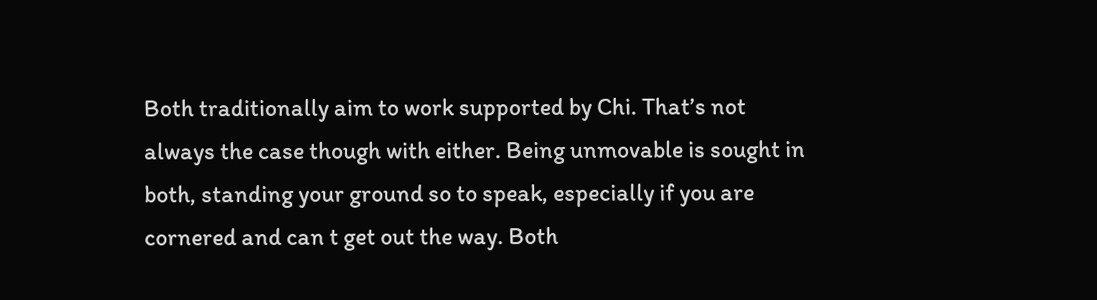Both traditionally aim to work supported by Chi. That’s not always the case though with either. Being unmovable is sought in both, standing your ground so to speak, especially if you are cornered and can t get out the way. Both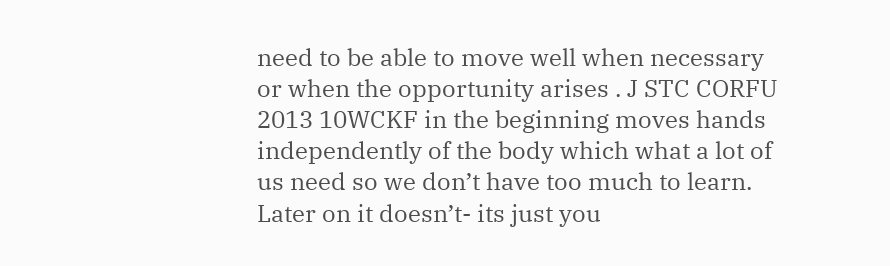need to be able to move well when necessary or when the opportunity arises . J STC CORFU 2013 10WCKF in the beginning moves hands independently of the body which what a lot of us need so we don’t have too much to learn. Later on it doesn’t- its just you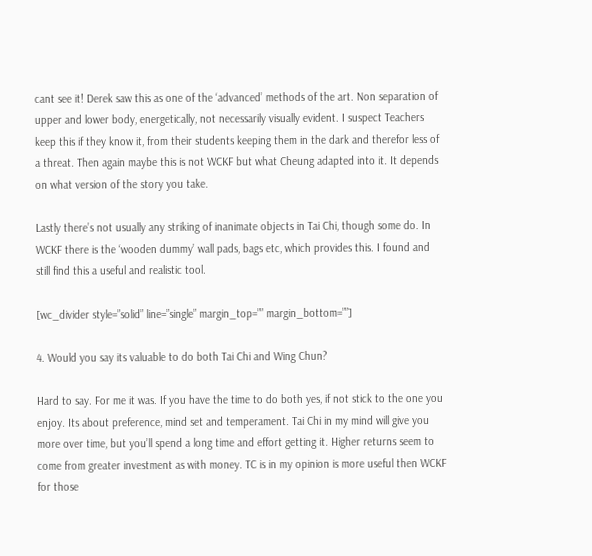cant see it! Derek saw this as one of the ‘advanced’ methods of the art. Non separation of upper and lower body, energetically, not necessarily visually evident. I suspect Teachers keep this if they know it, from their students keeping them in the dark and therefor less of a threat. Then again maybe this is not WCKF but what Cheung adapted into it. It depends on what version of the story you take.

Lastly there’s not usually any striking of inanimate objects in Tai Chi, though some do. In WCKF there is the ‘wooden dummy’ wall pads, bags etc, which provides this. I found and still find this a useful and realistic tool.

[wc_divider style=”solid” line=”single” margin_top=”” margin_bottom=””]

4. Would you say its valuable to do both Tai Chi and Wing Chun?

Hard to say. For me it was. If you have the time to do both yes, if not stick to the one you enjoy. Its about preference, mind set and temperament. Tai Chi in my mind will give you more over time, but you’ll spend a long time and effort getting it. Higher returns seem to come from greater investment as with money. TC is in my opinion is more useful then WCKF for those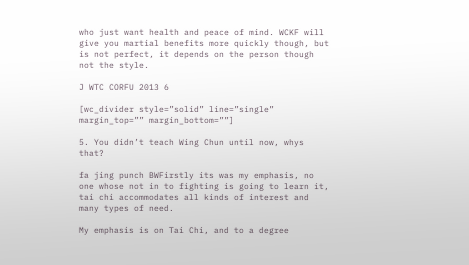who just want health and peace of mind. WCKF will give you martial benefits more quickly though, but is not perfect, it depends on the person though not the style.

J WTC CORFU 2013 6

[wc_divider style=”solid” line=”single” margin_top=”” margin_bottom=””]

5. You didn’t teach Wing Chun until now, whys that?

fa jing punch BWFirstly its was my emphasis, no one whose not in to fighting is going to learn it, tai chi accommodates all kinds of interest and many types of need.

My emphasis is on Tai Chi, and to a degree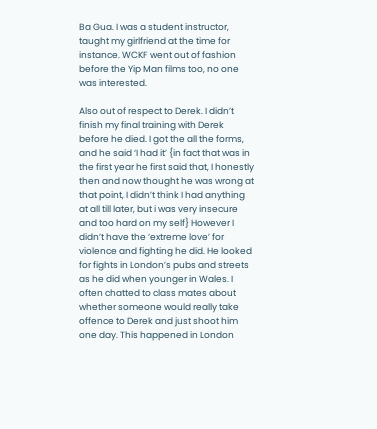Ba Gua. I was a student instructor, taught my girlfriend at the time for instance. WCKF went out of fashion before the Yip Man films too, no one was interested.

Also out of respect to Derek. I didn’t finish my final training with Derek before he died. I got the all the forms, and he said ‘I had it’ {in fact that was in the first year he first said that, I honestly then and now thought he was wrong at that point, I didn’t think I had anything at all till later, but i was very insecure and too hard on my self} However I didn’t have the ‘extreme love’ for violence and fighting he did. He looked for fights in London’s pubs and streets as he did when younger in Wales. I often chatted to class mates about whether someone would really take offence to Derek and just shoot him one day. This happened in London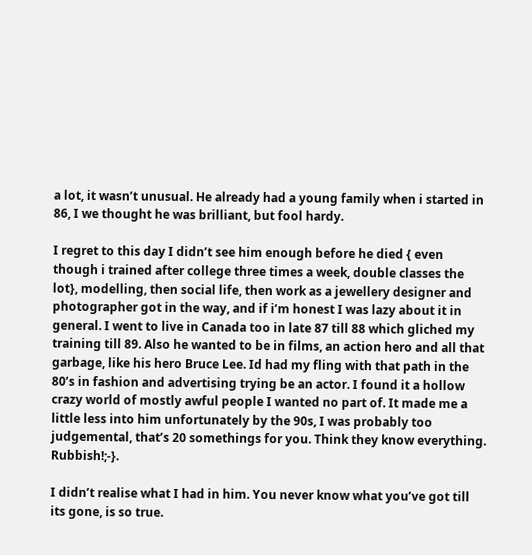a lot, it wasn’t unusual. He already had a young family when i started in 86, I we thought he was brilliant, but fool hardy.

I regret to this day I didn’t see him enough before he died { even though i trained after college three times a week, double classes the lot}, modelling, then social life, then work as a jewellery designer and photographer got in the way, and if i’m honest I was lazy about it in general. I went to live in Canada too in late 87 till 88 which gliched my training till 89. Also he wanted to be in films, an action hero and all that garbage, like his hero Bruce Lee. Id had my fling with that path in the 80’s in fashion and advertising trying be an actor. I found it a hollow crazy world of mostly awful people I wanted no part of. It made me a little less into him unfortunately by the 90s, I was probably too judgemental, that’s 20 somethings for you. Think they know everything. Rubbish!;-}.

I didn’t realise what I had in him. You never know what you’ve got till its gone, is so true.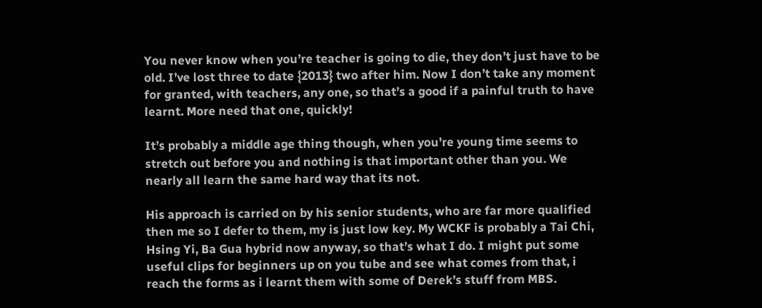You never know when you’re teacher is going to die, they don’t just have to be old. I’ve lost three to date {2013} two after him. Now I don’t take any moment for granted, with teachers, any one, so that’s a good if a painful truth to have learnt. More need that one, quickly!

It’s probably a middle age thing though, when you’re young time seems to stretch out before you and nothing is that important other than you. We nearly all learn the same hard way that its not.

His approach is carried on by his senior students, who are far more qualified then me so I defer to them, my is just low key. My WCKF is probably a Tai Chi, Hsing Yi, Ba Gua hybrid now anyway, so that’s what I do. I might put some useful clips for beginners up on you tube and see what comes from that, i reach the forms as i learnt them with some of Derek’s stuff from MBS.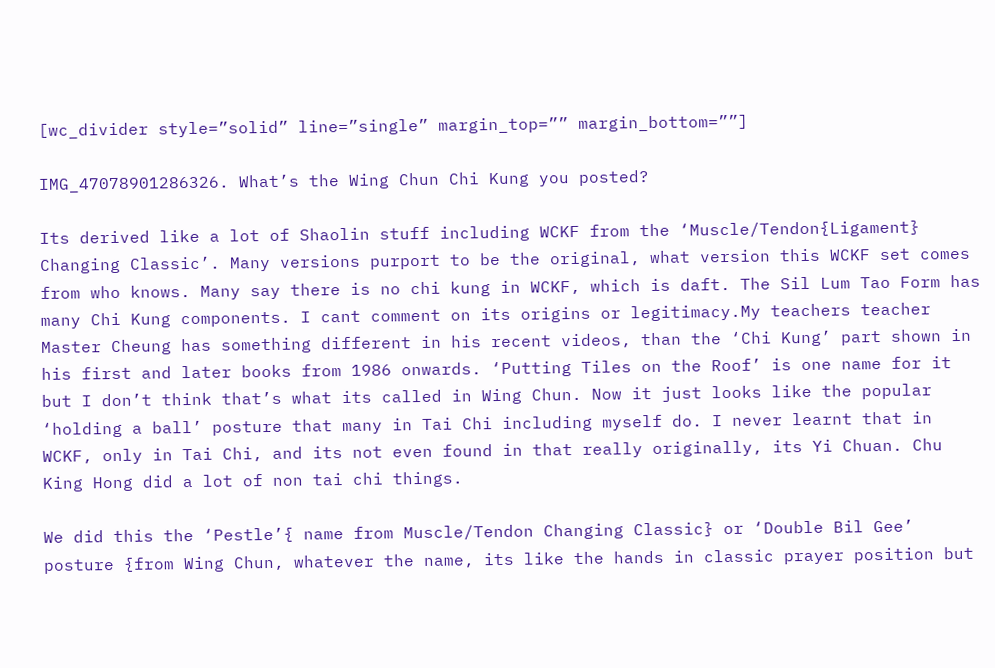[wc_divider style=”solid” line=”single” margin_top=”” margin_bottom=””]

IMG_47078901286326. What’s the Wing Chun Chi Kung you posted?

Its derived like a lot of Shaolin stuff including WCKF from the ‘Muscle/Tendon{Ligament} Changing Classic’. Many versions purport to be the original, what version this WCKF set comes from who knows. Many say there is no chi kung in WCKF, which is daft. The Sil Lum Tao Form has many Chi Kung components. I cant comment on its origins or legitimacy.My teachers teacher Master Cheung has something different in his recent videos, than the ‘Chi Kung’ part shown in his first and later books from 1986 onwards. ‘Putting Tiles on the Roof’ is one name for it but I don’t think that’s what its called in Wing Chun. Now it just looks like the popular ‘holding a ball’ posture that many in Tai Chi including myself do. I never learnt that in WCKF, only in Tai Chi, and its not even found in that really originally, its Yi Chuan. Chu King Hong did a lot of non tai chi things.

We did this the ‘Pestle’{ name from Muscle/Tendon Changing Classic} or ‘Double Bil Gee’ posture {from Wing Chun, whatever the name, its like the hands in classic prayer position but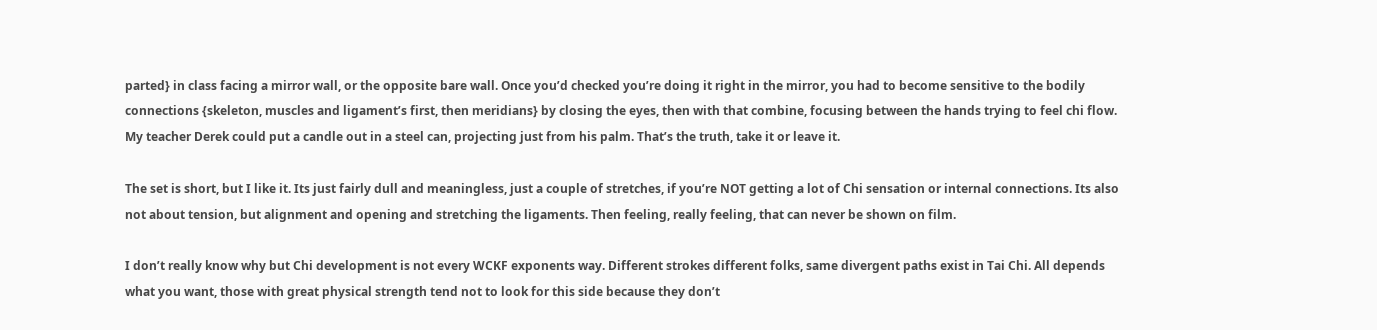parted} in class facing a mirror wall, or the opposite bare wall. Once you’d checked you’re doing it right in the mirror, you had to become sensitive to the bodily connections {skeleton, muscles and ligament’s first, then meridians} by closing the eyes, then with that combine, focusing between the hands trying to feel chi flow. My teacher Derek could put a candle out in a steel can, projecting just from his palm. That’s the truth, take it or leave it.

The set is short, but I like it. Its just fairly dull and meaningless, just a couple of stretches, if you’re NOT getting a lot of Chi sensation or internal connections. Its also not about tension, but alignment and opening and stretching the ligaments. Then feeling, really feeling, that can never be shown on film.

I don’t really know why but Chi development is not every WCKF exponents way. Different strokes different folks, same divergent paths exist in Tai Chi. All depends what you want, those with great physical strength tend not to look for this side because they don’t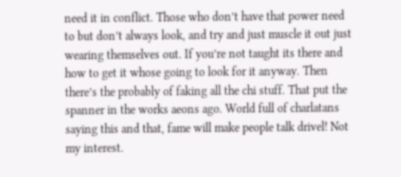need it in conflict. Those who don’t have that power need to but don’t always look, and try and just muscle it out just wearing themselves out. If you’re not taught its there and how to get it whose going to look for it anyway. Then there’s the probably of faking all the chi stuff. That put the spanner in the works aeons ago. World full of charlatans saying this and that, fame will make people talk drivel! Not my interest.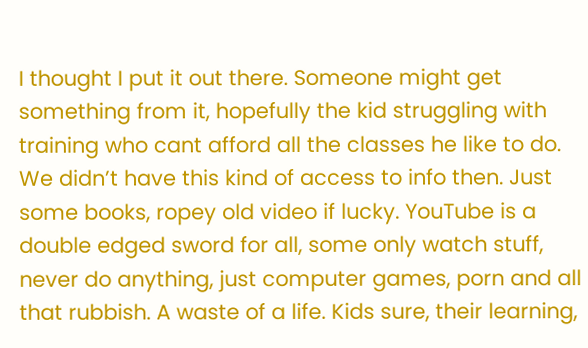I thought I put it out there. Someone might get something from it, hopefully the kid struggling with training who cant afford all the classes he like to do. We didn’t have this kind of access to info then. Just some books, ropey old video if lucky. YouTube is a double edged sword for all, some only watch stuff, never do anything, just computer games, porn and all that rubbish. A waste of a life. Kids sure, their learning,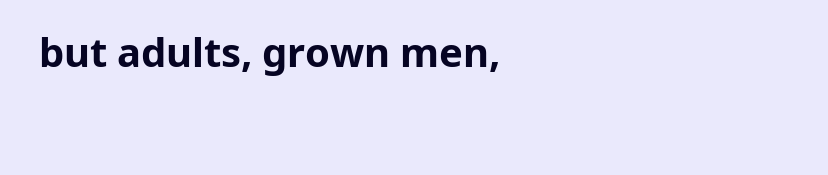but adults, grown men,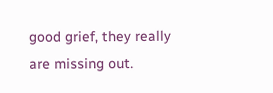good grief, they really are missing out.